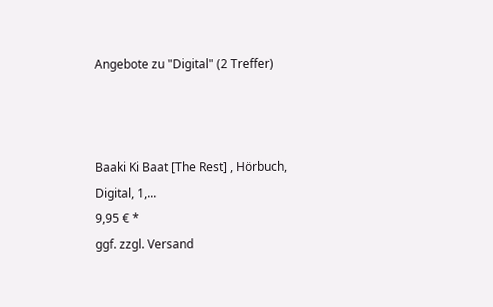Angebote zu "Digital" (2 Treffer)



Baaki Ki Baat [The Rest] , Hörbuch, Digital, 1,...
9,95 € *
ggf. zzgl. Versand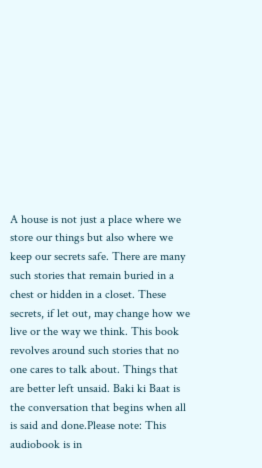A house is not just a place where we store our things but also where we keep our secrets safe. There are many such stories that remain buried in a chest or hidden in a closet. These secrets, if let out, may change how we live or the way we think. This book revolves around such stories that no one cares to talk about. Things that are better left unsaid. Baki ki Baat is the conversation that begins when all is said and done.Please note: This audiobook is in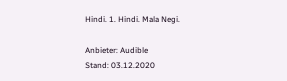Hindi. 1. Hindi. Mala Negi.

Anbieter: Audible
Stand: 03.12.2020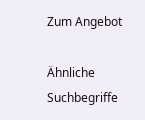Zum Angebot

Ähnliche Suchbegriffe